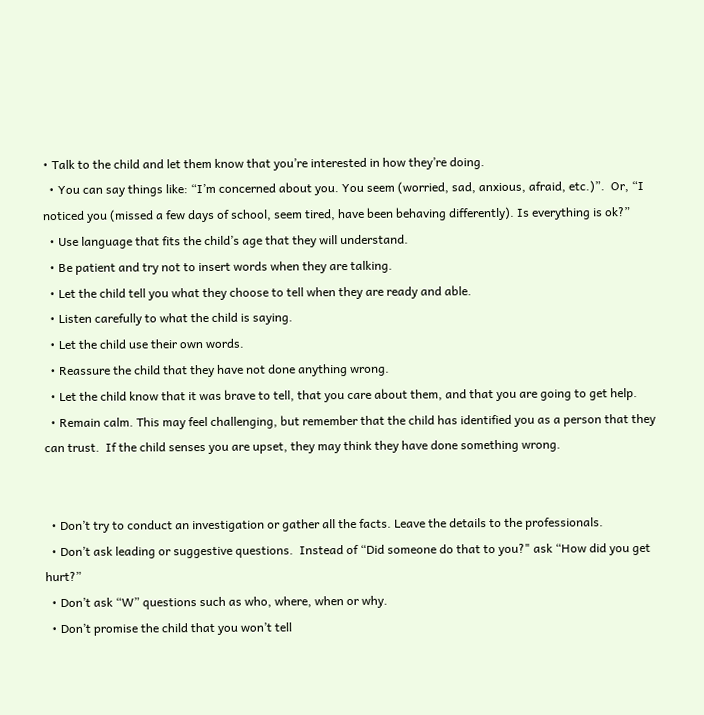• Talk to the child and let them know that you’re interested in how they’re doing.
  • You can say things like: “I’m concerned about you. You seem (worried, sad, anxious, afraid, etc.)”.  Or, “I noticed you (missed a few days of school, seem tired, have been behaving differently). Is everything is ok?”
  • Use language that fits the child’s age that they will understand.
  • Be patient and try not to insert words when they are talking.
  • Let the child tell you what they choose to tell when they are ready and able.
  • Listen carefully to what the child is saying.
  • Let the child use their own words.
  • Reassure the child that they have not done anything wrong.
  • Let the child know that it was brave to tell, that you care about them, and that you are going to get help.
  • Remain calm. This may feel challenging, but remember that the child has identified you as a person that they can trust.  If the child senses you are upset, they may think they have done something wrong.


  • Don’t try to conduct an investigation or gather all the facts. Leave the details to the professionals.
  • Don’t ask leading or suggestive questions.  Instead of “Did someone do that to you?" ask “How did you get hurt?”
  • Don’t ask “W” questions such as who, where, when or why.
  • Don’t promise the child that you won’t tell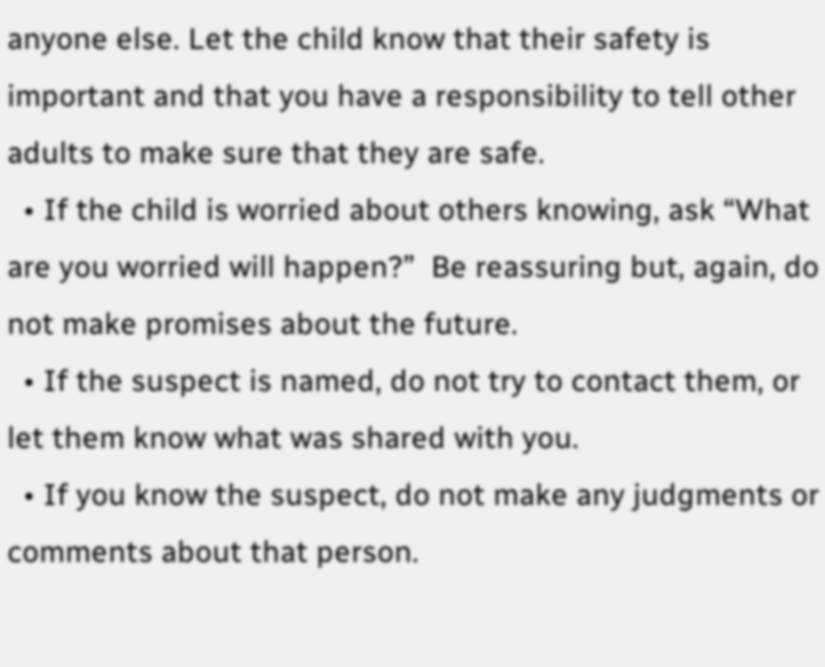anyone else. Let the child know that their safety is important and that you have a responsibility to tell other adults to make sure that they are safe.
  • If the child is worried about others knowing, ask “What are you worried will happen?”  Be reassuring but, again, do not make promises about the future.
  • If the suspect is named, do not try to contact them, or let them know what was shared with you.
  • If you know the suspect, do not make any judgments or comments about that person.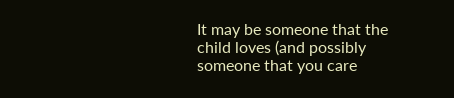It may be someone that the child loves (and possibly someone that you care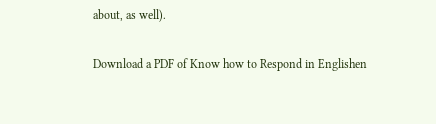about, as well).

Download a PDF of Know how to Respond in Englishen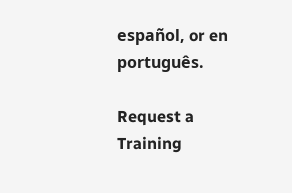español, or en português.

Request a Training